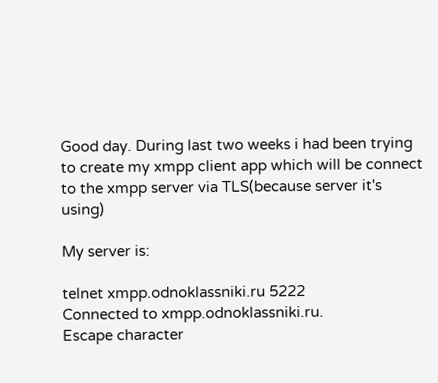Good day. During last two weeks i had been trying to create my xmpp client app which will be connect to the xmpp server via TLS(because server it's using)

My server is:

telnet xmpp.odnoklassniki.ru 5222
Connected to xmpp.odnoklassniki.ru.
Escape character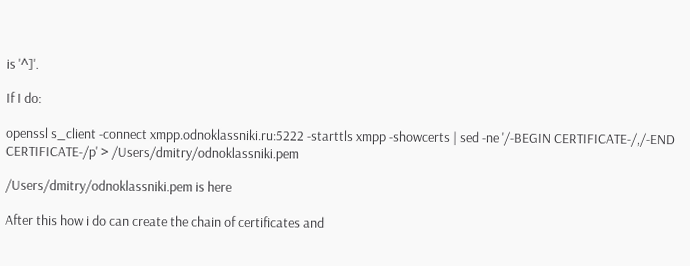is '^]'.

If I do:

openssl s_client -connect xmpp.odnoklassniki.ru:5222 -starttls xmpp -showcerts | sed -ne '/-BEGIN CERTIFICATE-/,/-END CERTIFICATE-/p' > /Users/dmitry/odnoklassniki.pem

/Users/dmitry/odnoklassniki.pem is here

After this how i do can create the chain of certificates and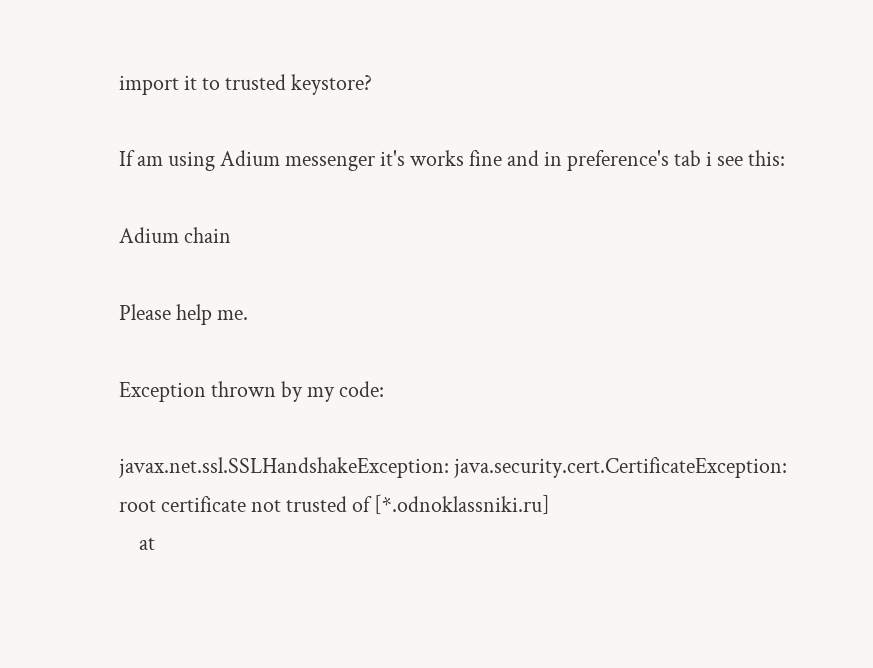import it to trusted keystore?

If am using Adium messenger it's works fine and in preference's tab i see this:

Adium chain

Please help me.

Exception thrown by my code:

javax.net.ssl.SSLHandshakeException: java.security.cert.CertificateException: root certificate not trusted of [*.odnoklassniki.ru]
    at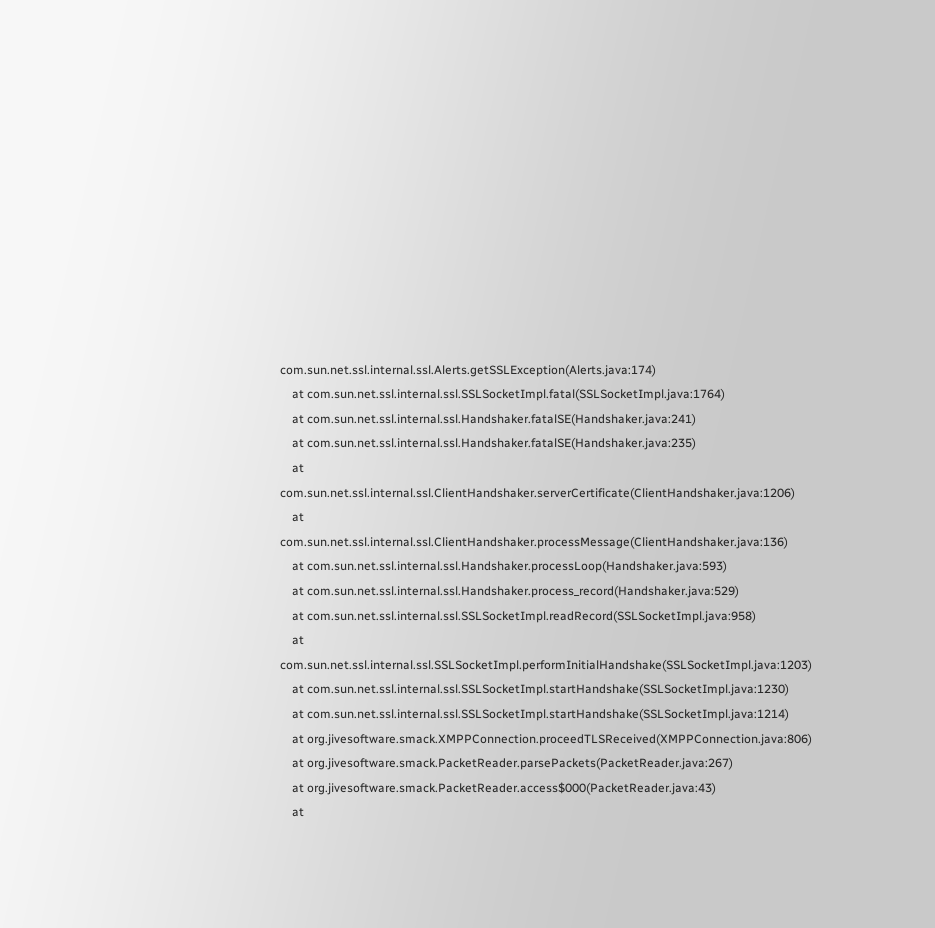com.sun.net.ssl.internal.ssl.Alerts.getSSLException(Alerts.java:174)
    at com.sun.net.ssl.internal.ssl.SSLSocketImpl.fatal(SSLSocketImpl.java:1764)
    at com.sun.net.ssl.internal.ssl.Handshaker.fatalSE(Handshaker.java:241)
    at com.sun.net.ssl.internal.ssl.Handshaker.fatalSE(Handshaker.java:235)
    at com.sun.net.ssl.internal.ssl.ClientHandshaker.serverCertificate(ClientHandshaker.java:1206)
    at com.sun.net.ssl.internal.ssl.ClientHandshaker.processMessage(ClientHandshaker.java:136)
    at com.sun.net.ssl.internal.ssl.Handshaker.processLoop(Handshaker.java:593)
    at com.sun.net.ssl.internal.ssl.Handshaker.process_record(Handshaker.java:529)
    at com.sun.net.ssl.internal.ssl.SSLSocketImpl.readRecord(SSLSocketImpl.java:958)
    at com.sun.net.ssl.internal.ssl.SSLSocketImpl.performInitialHandshake(SSLSocketImpl.java:1203)
    at com.sun.net.ssl.internal.ssl.SSLSocketImpl.startHandshake(SSLSocketImpl.java:1230)
    at com.sun.net.ssl.internal.ssl.SSLSocketImpl.startHandshake(SSLSocketImpl.java:1214)
    at org.jivesoftware.smack.XMPPConnection.proceedTLSReceived(XMPPConnection.java:806)
    at org.jivesoftware.smack.PacketReader.parsePackets(PacketReader.java:267)
    at org.jivesoftware.smack.PacketReader.access$000(PacketReader.java:43)
    at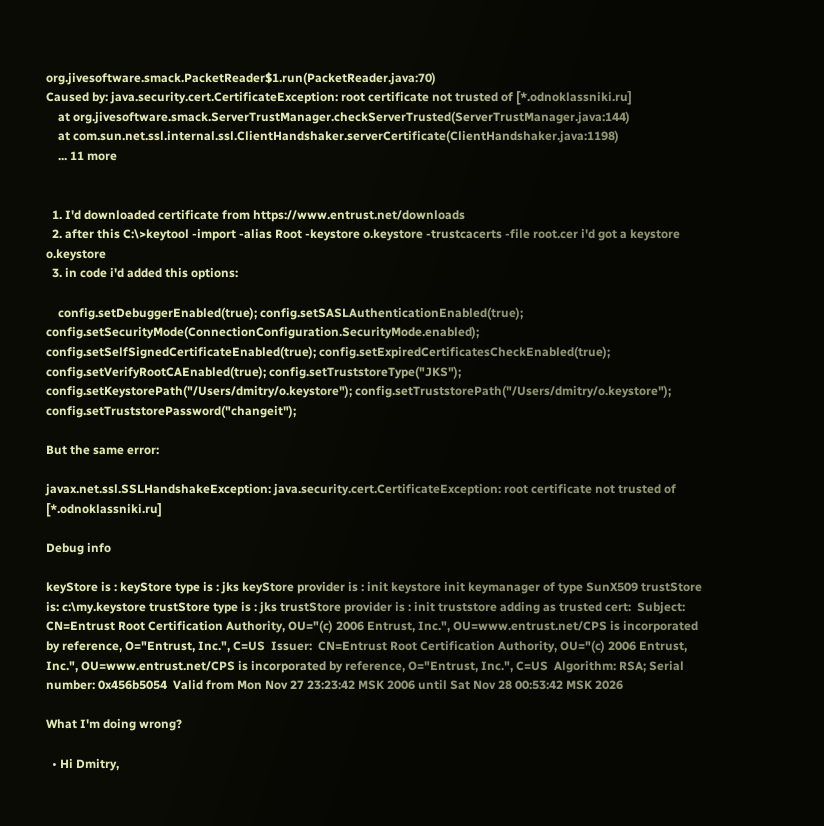org.jivesoftware.smack.PacketReader$1.run(PacketReader.java:70)
Caused by: java.security.cert.CertificateException: root certificate not trusted of [*.odnoklassniki.ru]
    at org.jivesoftware.smack.ServerTrustManager.checkServerTrusted(ServerTrustManager.java:144)
    at com.sun.net.ssl.internal.ssl.ClientHandshaker.serverCertificate(ClientHandshaker.java:1198)
    ... 11 more


  1. I'd downloaded certificate from https://www.entrust.net/downloads
  2. after this C:\>keytool -import -alias Root -keystore o.keystore -trustcacerts -file root.cer i'd got a keystore o.keystore
  3. in code i'd added this options:

    config.setDebuggerEnabled(true); config.setSASLAuthenticationEnabled(true); config.setSecurityMode(ConnectionConfiguration.SecurityMode.enabled); config.setSelfSignedCertificateEnabled(true); config.setExpiredCertificatesCheckEnabled(true); config.setVerifyRootCAEnabled(true); config.setTruststoreType("JKS"); config.setKeystorePath("/Users/dmitry/o.keystore"); config.setTruststorePath("/Users/dmitry/o.keystore"); config.setTruststorePassword("changeit");

But the same error:

javax.net.ssl.SSLHandshakeException: java.security.cert.CertificateException: root certificate not trusted of [*.odnoklassniki.ru]

Debug info

keyStore is : keyStore type is : jks keyStore provider is : init keystore init keymanager of type SunX509 trustStore is: c:\my.keystore trustStore type is : jks trustStore provider is : init truststore adding as trusted cert:  Subject: CN=Entrust Root Certification Authority, OU="(c) 2006 Entrust, Inc.", OU=www.entrust.net/CPS is incorporated by reference, O="Entrust, Inc.", C=US  Issuer:  CN=Entrust Root Certification Authority, OU="(c) 2006 Entrust, Inc.", OU=www.entrust.net/CPS is incorporated by reference, O="Entrust, Inc.", C=US  Algorithm: RSA; Serial number: 0x456b5054  Valid from Mon Nov 27 23:23:42 MSK 2006 until Sat Nov 28 00:53:42 MSK 2026

What I'm doing wrong?

  • Hi Dmitry,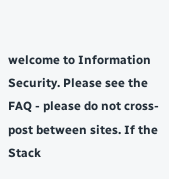welcome to Information Security. Please see the FAQ - please do not cross-post between sites. If the Stack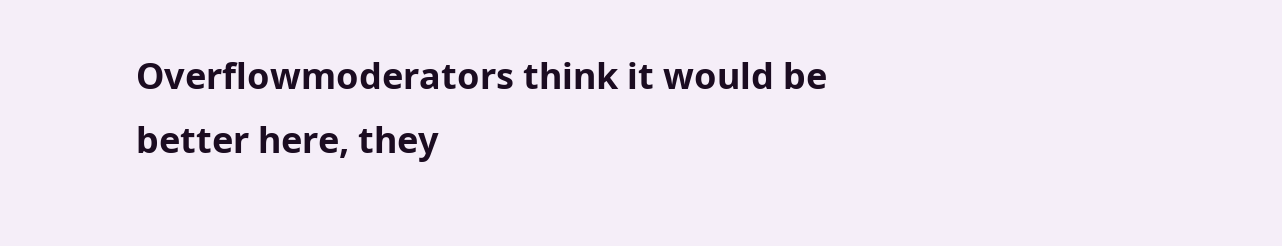Overflowmoderators think it would be better here, they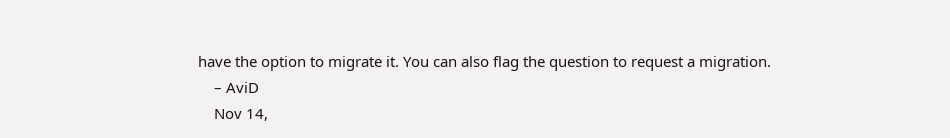have the option to migrate it. You can also flag the question to request a migration.
    – AviD
    Nov 14,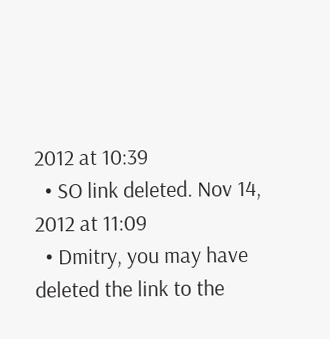2012 at 10:39
  • SO link deleted. Nov 14, 2012 at 11:09
  • Dmitry, you may have deleted the link to the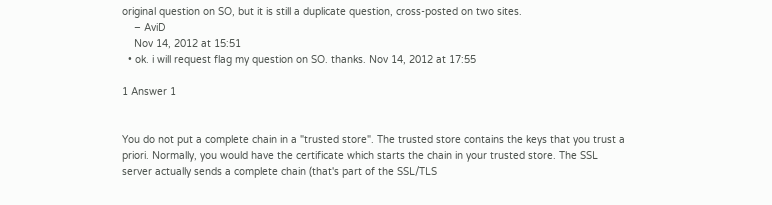original question on SO, but it is still a duplicate question, cross-posted on two sites.
    – AviD
    Nov 14, 2012 at 15:51
  • ok. i will request flag my question on SO. thanks. Nov 14, 2012 at 17:55

1 Answer 1


You do not put a complete chain in a "trusted store". The trusted store contains the keys that you trust a priori. Normally, you would have the certificate which starts the chain in your trusted store. The SSL server actually sends a complete chain (that's part of the SSL/TLS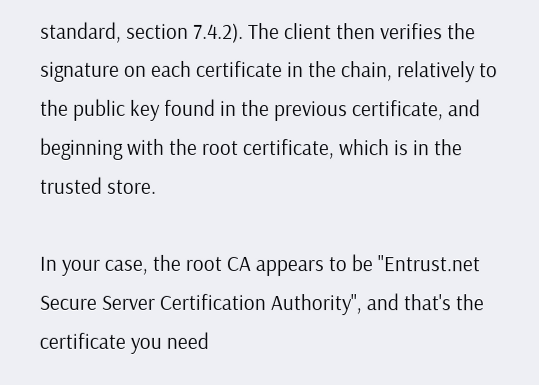standard, section 7.4.2). The client then verifies the signature on each certificate in the chain, relatively to the public key found in the previous certificate, and beginning with the root certificate, which is in the trusted store.

In your case, the root CA appears to be "Entrust.net Secure Server Certification Authority", and that's the certificate you need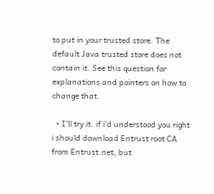to put in your trusted store. The default Java trusted store does not contain it. See this question for explanations and pointers on how to change that.

  • I'll try it. if i'd understood you right i should download Entrust root CA from Entrust.net, but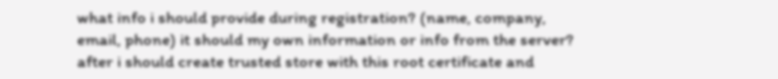what info i should provide during registration? (name, company, email, phone) it should my own information or info from the server? after i should create trusted store with this root certificate and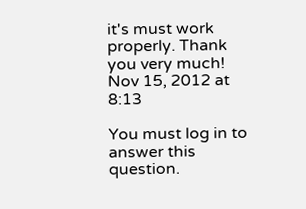it's must work properly. Thank you very much! Nov 15, 2012 at 8:13

You must log in to answer this question.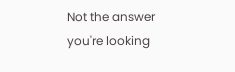Not the answer you're looking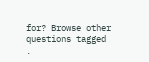for? Browse other questions tagged .